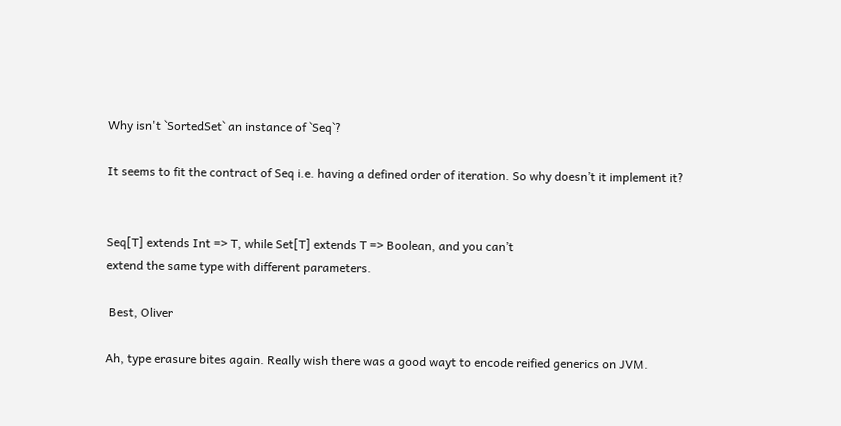Why isn't `SortedSet` an instance of `Seq`?

It seems to fit the contract of Seq i.e. having a defined order of iteration. So why doesn’t it implement it?


Seq[T] extends Int => T, while Set[T] extends T => Boolean, and you can’t
extend the same type with different parameters.

 Best, Oliver

Ah, type erasure bites again. Really wish there was a good wayt to encode reified generics on JVM.